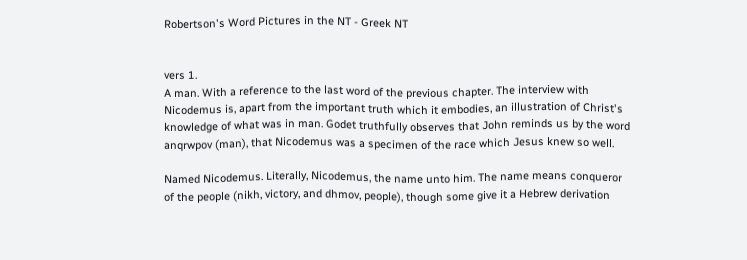Robertson's Word Pictures in the NT - Greek NT


vers 1.
A man. With a reference to the last word of the previous chapter. The interview with Nicodemus is, apart from the important truth which it embodies, an illustration of Christ's knowledge of what was in man. Godet truthfully observes that John reminds us by the word anqrwpov (man), that Nicodemus was a specimen of the race which Jesus knew so well.

Named Nicodemus. Literally, Nicodemus, the name unto him. The name means conqueror of the people (nikh, victory, and dhmov, people), though some give it a Hebrew derivation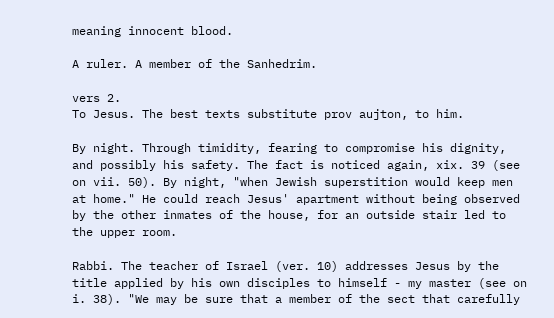meaning innocent blood.

A ruler. A member of the Sanhedrim.

vers 2.
To Jesus. The best texts substitute prov aujton, to him.

By night. Through timidity, fearing to compromise his dignity, and possibly his safety. The fact is noticed again, xix. 39 (see on vii. 50). By night, "when Jewish superstition would keep men at home." He could reach Jesus' apartment without being observed by the other inmates of the house, for an outside stair led to the upper room.

Rabbi. The teacher of Israel (ver. 10) addresses Jesus by the title applied by his own disciples to himself - my master (see on i. 38). "We may be sure that a member of the sect that carefully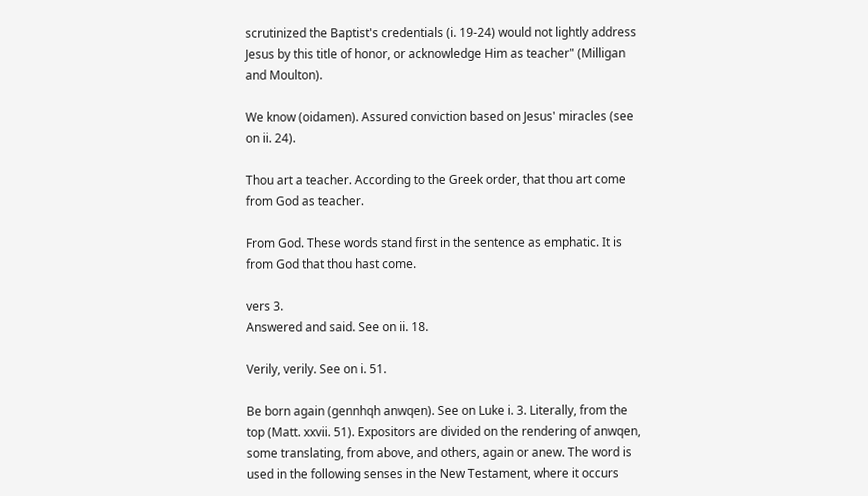scrutinized the Baptist's credentials (i. 19-24) would not lightly address Jesus by this title of honor, or acknowledge Him as teacher" (Milligan and Moulton).

We know (oidamen). Assured conviction based on Jesus' miracles (see on ii. 24).

Thou art a teacher. According to the Greek order, that thou art come from God as teacher.

From God. These words stand first in the sentence as emphatic. It is from God that thou hast come.

vers 3.
Answered and said. See on ii. 18.

Verily, verily. See on i. 51.

Be born again (gennhqh anwqen). See on Luke i. 3. Literally, from the top (Matt. xxvii. 51). Expositors are divided on the rendering of anwqen, some translating, from above, and others, again or anew. The word is used in the following senses in the New Testament, where it occurs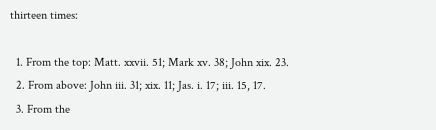thirteen times:

  1. From the top: Matt. xxvii. 51; Mark xv. 38; John xix. 23.
  2. From above: John iii. 31; xix. 11; Jas. i. 17; iii. 15, 17.
  3. From the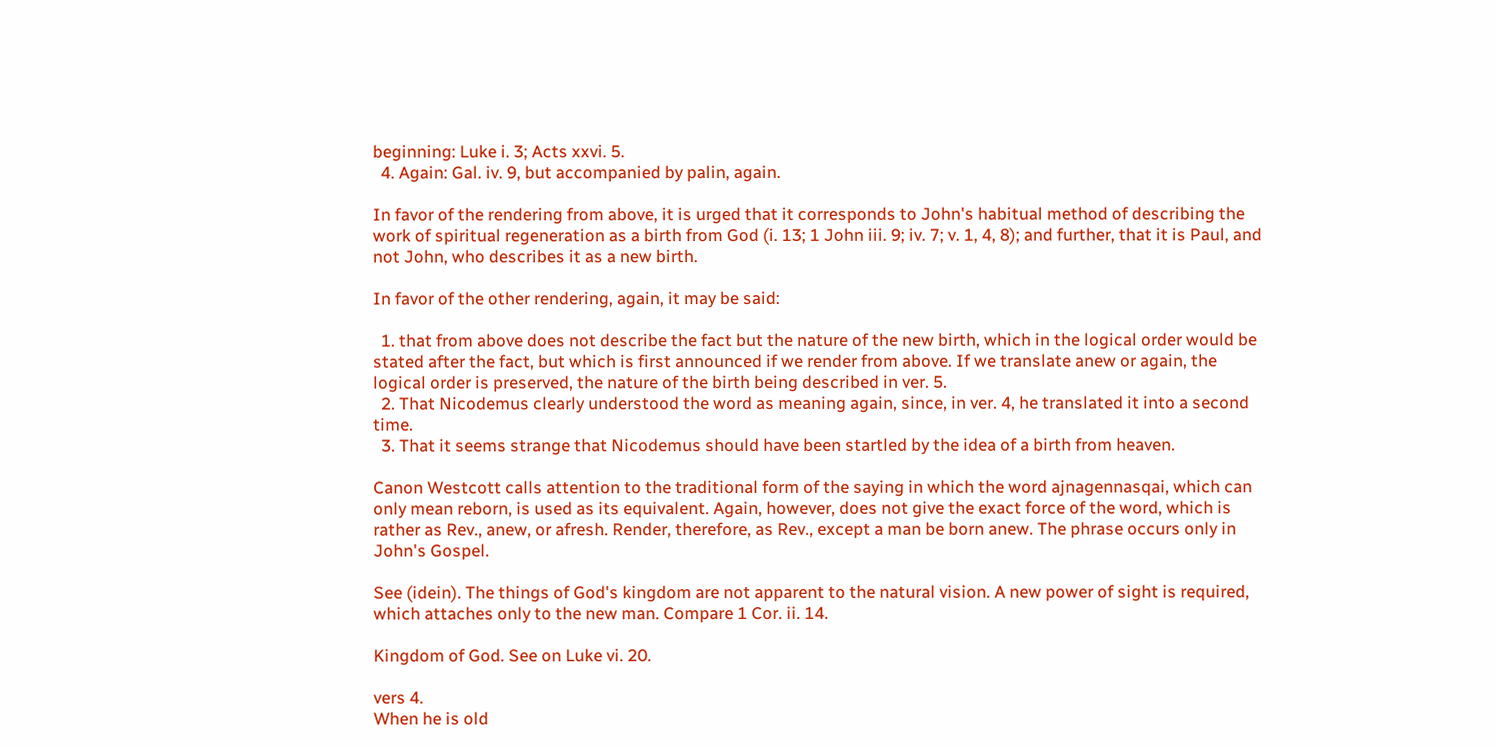beginning: Luke i. 3; Acts xxvi. 5.
  4. Again: Gal. iv. 9, but accompanied by palin, again.

In favor of the rendering from above, it is urged that it corresponds to John's habitual method of describing the work of spiritual regeneration as a birth from God (i. 13; 1 John iii. 9; iv. 7; v. 1, 4, 8); and further, that it is Paul, and not John, who describes it as a new birth.

In favor of the other rendering, again, it may be said:

  1. that from above does not describe the fact but the nature of the new birth, which in the logical order would be stated after the fact, but which is first announced if we render from above. If we translate anew or again, the logical order is preserved, the nature of the birth being described in ver. 5.
  2. That Nicodemus clearly understood the word as meaning again, since, in ver. 4, he translated it into a second time.
  3. That it seems strange that Nicodemus should have been startled by the idea of a birth from heaven.

Canon Westcott calls attention to the traditional form of the saying in which the word ajnagennasqai, which can only mean reborn, is used as its equivalent. Again, however, does not give the exact force of the word, which is rather as Rev., anew, or afresh. Render, therefore, as Rev., except a man be born anew. The phrase occurs only in John's Gospel.

See (idein). The things of God's kingdom are not apparent to the natural vision. A new power of sight is required, which attaches only to the new man. Compare 1 Cor. ii. 14.

Kingdom of God. See on Luke vi. 20.

vers 4.
When he is old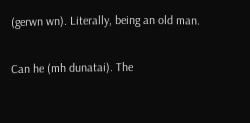(gerwn wn). Literally, being an old man.

Can he (mh dunatai). The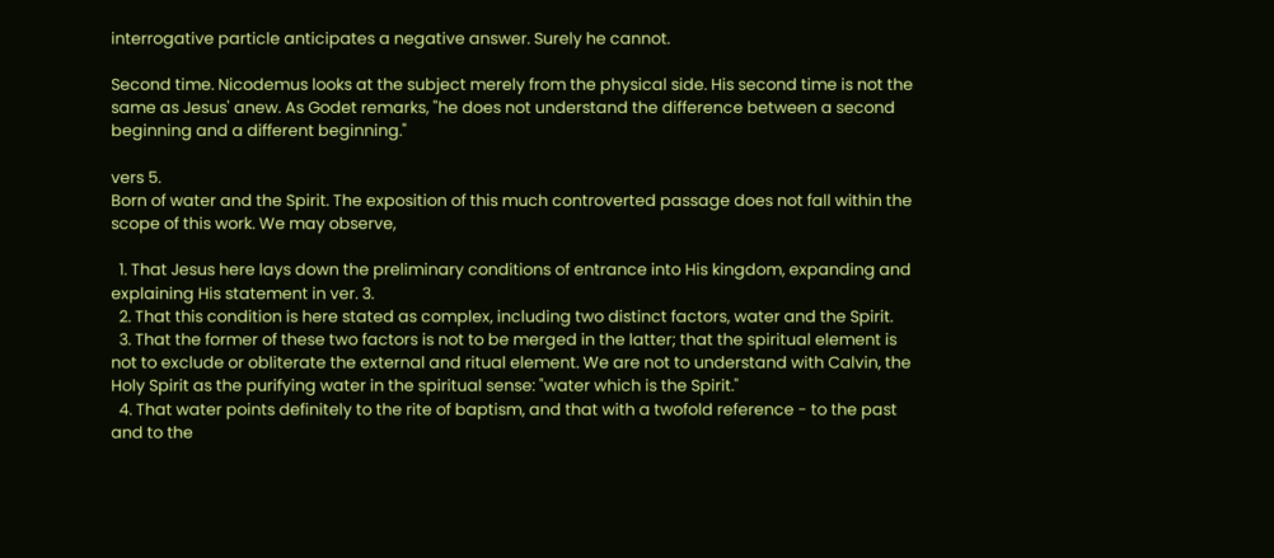interrogative particle anticipates a negative answer. Surely he cannot.

Second time. Nicodemus looks at the subject merely from the physical side. His second time is not the same as Jesus' anew. As Godet remarks, "he does not understand the difference between a second beginning and a different beginning."

vers 5.
Born of water and the Spirit. The exposition of this much controverted passage does not fall within the scope of this work. We may observe,

  1. That Jesus here lays down the preliminary conditions of entrance into His kingdom, expanding and explaining His statement in ver. 3.
  2. That this condition is here stated as complex, including two distinct factors, water and the Spirit.
  3. That the former of these two factors is not to be merged in the latter; that the spiritual element is not to exclude or obliterate the external and ritual element. We are not to understand with Calvin, the Holy Spirit as the purifying water in the spiritual sense: "water which is the Spirit."
  4. That water points definitely to the rite of baptism, and that with a twofold reference - to the past and to the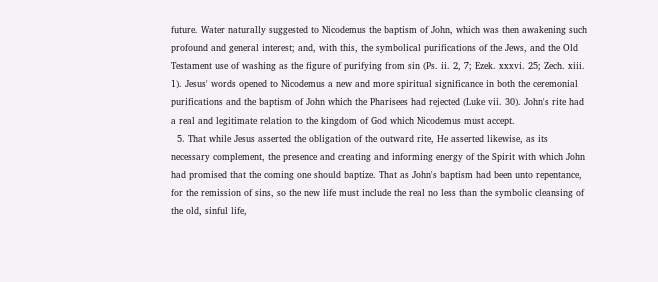future. Water naturally suggested to Nicodemus the baptism of John, which was then awakening such profound and general interest; and, with this, the symbolical purifications of the Jews, and the Old Testament use of washing as the figure of purifying from sin (Ps. ii. 2, 7; Ezek. xxxvi. 25; Zech. xiii. 1). Jesus' words opened to Nicodemus a new and more spiritual significance in both the ceremonial purifications and the baptism of John which the Pharisees had rejected (Luke vii. 30). John's rite had a real and legitimate relation to the kingdom of God which Nicodemus must accept.
  5. That while Jesus asserted the obligation of the outward rite, He asserted likewise, as its necessary complement, the presence and creating and informing energy of the Spirit with which John had promised that the coming one should baptize. That as John's baptism had been unto repentance, for the remission of sins, so the new life must include the real no less than the symbolic cleansing of the old, sinful life,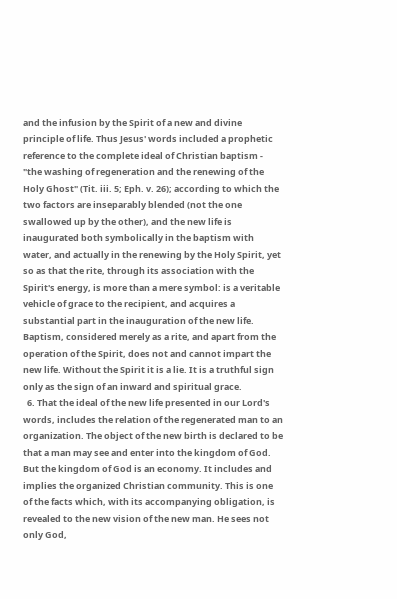and the infusion by the Spirit of a new and divine principle of life. Thus Jesus' words included a prophetic reference to the complete ideal of Christian baptism - "the washing of regeneration and the renewing of the Holy Ghost" (Tit. iii. 5; Eph. v. 26); according to which the two factors are inseparably blended (not the one swallowed up by the other), and the new life is inaugurated both symbolically in the baptism with water, and actually in the renewing by the Holy Spirit, yet so as that the rite, through its association with the Spirit's energy, is more than a mere symbol: is a veritable vehicle of grace to the recipient, and acquires a substantial part in the inauguration of the new life. Baptism, considered merely as a rite, and apart from the operation of the Spirit, does not and cannot impart the new life. Without the Spirit it is a lie. It is a truthful sign only as the sign of an inward and spiritual grace.
  6. That the ideal of the new life presented in our Lord's words, includes the relation of the regenerated man to an organization. The object of the new birth is declared to be that a man may see and enter into the kingdom of God. But the kingdom of God is an economy. It includes and implies the organized Christian community. This is one of the facts which, with its accompanying obligation, is revealed to the new vision of the new man. He sees not only God,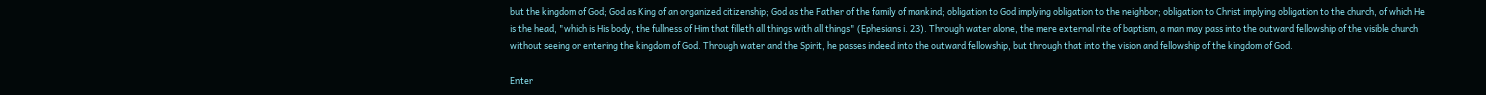but the kingdom of God; God as King of an organized citizenship; God as the Father of the family of mankind; obligation to God implying obligation to the neighbor; obligation to Christ implying obligation to the church, of which He is the head, "which is His body, the fullness of Him that filleth all things with all things" (Ephesians i. 23). Through water alone, the mere external rite of baptism, a man may pass into the outward fellowship of the visible church without seeing or entering the kingdom of God. Through water and the Spirit, he passes indeed into the outward fellowship, but through that into the vision and fellowship of the kingdom of God.

Enter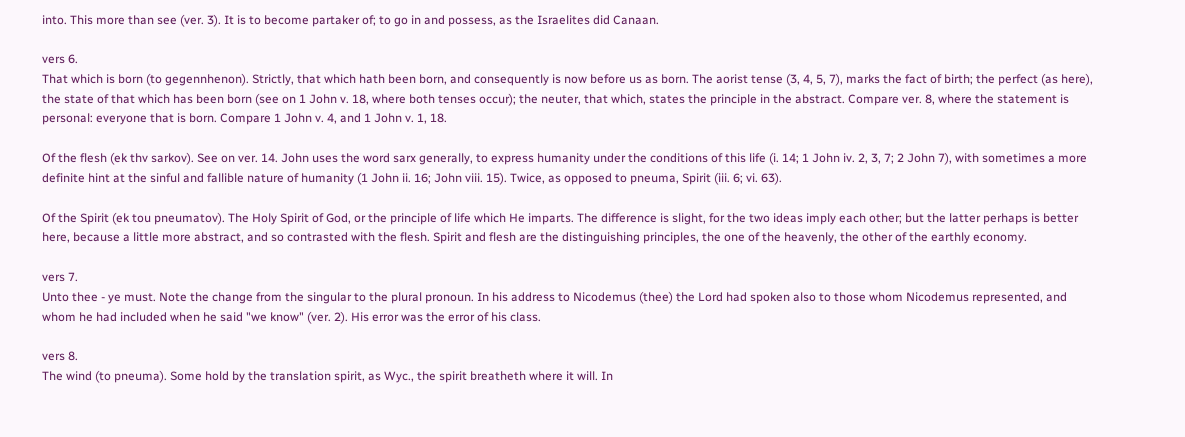into. This more than see (ver. 3). It is to become partaker of; to go in and possess, as the Israelites did Canaan.

vers 6.
That which is born (to gegennhenon). Strictly, that which hath been born, and consequently is now before us as born. The aorist tense (3, 4, 5, 7), marks the fact of birth; the perfect (as here), the state of that which has been born (see on 1 John v. 18, where both tenses occur); the neuter, that which, states the principle in the abstract. Compare ver. 8, where the statement is personal: everyone that is born. Compare 1 John v. 4, and 1 John v. 1, 18.

Of the flesh (ek thv sarkov). See on ver. 14. John uses the word sarx generally, to express humanity under the conditions of this life (i. 14; 1 John iv. 2, 3, 7; 2 John 7), with sometimes a more definite hint at the sinful and fallible nature of humanity (1 John ii. 16; John viii. 15). Twice, as opposed to pneuma, Spirit (iii. 6; vi. 63).

Of the Spirit (ek tou pneumatov). The Holy Spirit of God, or the principle of life which He imparts. The difference is slight, for the two ideas imply each other; but the latter perhaps is better here, because a little more abstract, and so contrasted with the flesh. Spirit and flesh are the distinguishing principles, the one of the heavenly, the other of the earthly economy.

vers 7.
Unto thee - ye must. Note the change from the singular to the plural pronoun. In his address to Nicodemus (thee) the Lord had spoken also to those whom Nicodemus represented, and whom he had included when he said "we know" (ver. 2). His error was the error of his class.

vers 8.
The wind (to pneuma). Some hold by the translation spirit, as Wyc., the spirit breatheth where it will. In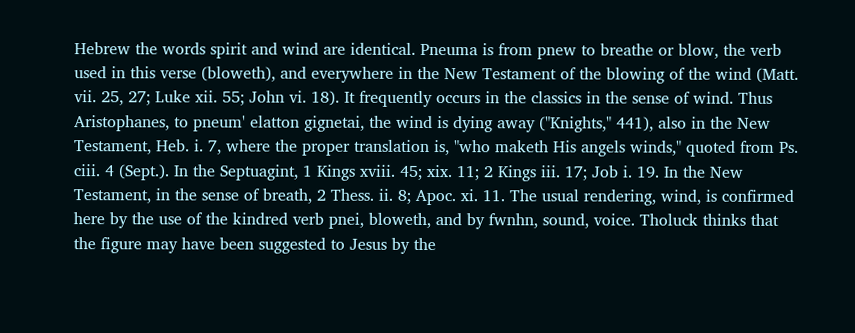Hebrew the words spirit and wind are identical. Pneuma is from pnew to breathe or blow, the verb used in this verse (bloweth), and everywhere in the New Testament of the blowing of the wind (Matt. vii. 25, 27; Luke xii. 55; John vi. 18). It frequently occurs in the classics in the sense of wind. Thus Aristophanes, to pneum' elatton gignetai, the wind is dying away ("Knights," 441), also in the New Testament, Heb. i. 7, where the proper translation is, "who maketh His angels winds," quoted from Ps. ciii. 4 (Sept.). In the Septuagint, 1 Kings xviii. 45; xix. 11; 2 Kings iii. 17; Job i. 19. In the New Testament, in the sense of breath, 2 Thess. ii. 8; Apoc. xi. 11. The usual rendering, wind, is confirmed here by the use of the kindred verb pnei, bloweth, and by fwnhn, sound, voice. Tholuck thinks that the figure may have been suggested to Jesus by the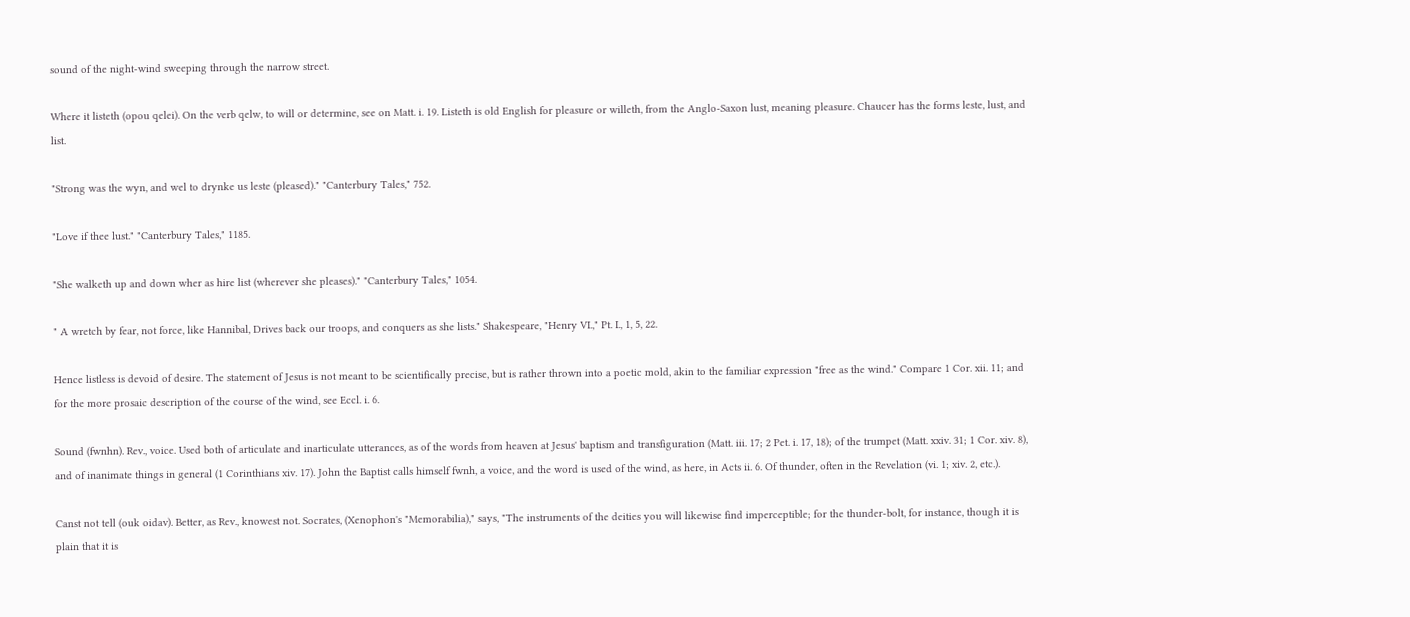sound of the night-wind sweeping through the narrow street.

Where it listeth (opou qelei). On the verb qelw, to will or determine, see on Matt. i. 19. Listeth is old English for pleasure or willeth, from the Anglo-Saxon lust, meaning pleasure. Chaucer has the forms leste, lust, and list.

"Strong was the wyn, and wel to drynke us leste (pleased)." "Canterbury Tales," 752.

"Love if thee lust." "Canterbury Tales," 1185.

"She walketh up and down wher as hire list (wherever she pleases)." "Canterbury Tales," 1054.

" A wretch by fear, not force, like Hannibal, Drives back our troops, and conquers as she lists." Shakespeare, "Henry VI.," Pt. I., 1, 5, 22.

Hence listless is devoid of desire. The statement of Jesus is not meant to be scientifically precise, but is rather thrown into a poetic mold, akin to the familiar expression "free as the wind." Compare 1 Cor. xii. 11; and for the more prosaic description of the course of the wind, see Eccl. i. 6.

Sound (fwnhn). Rev., voice. Used both of articulate and inarticulate utterances, as of the words from heaven at Jesus' baptism and transfiguration (Matt. iii. 17; 2 Pet. i. 17, 18); of the trumpet (Matt. xxiv. 31; 1 Cor. xiv. 8), and of inanimate things in general (1 Corinthians xiv. 17). John the Baptist calls himself fwnh, a voice, and the word is used of the wind, as here, in Acts ii. 6. Of thunder, often in the Revelation (vi. 1; xiv. 2, etc.).

Canst not tell (ouk oidav). Better, as Rev., knowest not. Socrates, (Xenophon's "Memorabilia)," says, "The instruments of the deities you will likewise find imperceptible; for the thunder-bolt, for instance, though it is plain that it is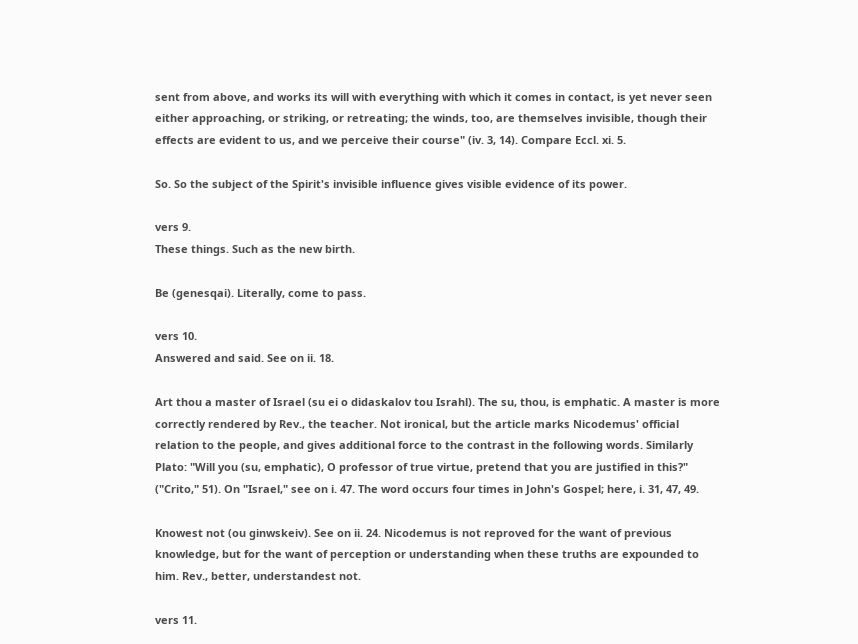sent from above, and works its will with everything with which it comes in contact, is yet never seen either approaching, or striking, or retreating; the winds, too, are themselves invisible, though their effects are evident to us, and we perceive their course" (iv. 3, 14). Compare Eccl. xi. 5.

So. So the subject of the Spirit's invisible influence gives visible evidence of its power.

vers 9.
These things. Such as the new birth.

Be (genesqai). Literally, come to pass.

vers 10.
Answered and said. See on ii. 18.

Art thou a master of Israel (su ei o didaskalov tou Israhl). The su, thou, is emphatic. A master is more correctly rendered by Rev., the teacher. Not ironical, but the article marks Nicodemus' official relation to the people, and gives additional force to the contrast in the following words. Similarly Plato: "Will you (su, emphatic), O professor of true virtue, pretend that you are justified in this?" ("Crito," 51). On "Israel," see on i. 47. The word occurs four times in John's Gospel; here, i. 31, 47, 49.

Knowest not (ou ginwskeiv). See on ii. 24. Nicodemus is not reproved for the want of previous knowledge, but for the want of perception or understanding when these truths are expounded to him. Rev., better, understandest not.

vers 11.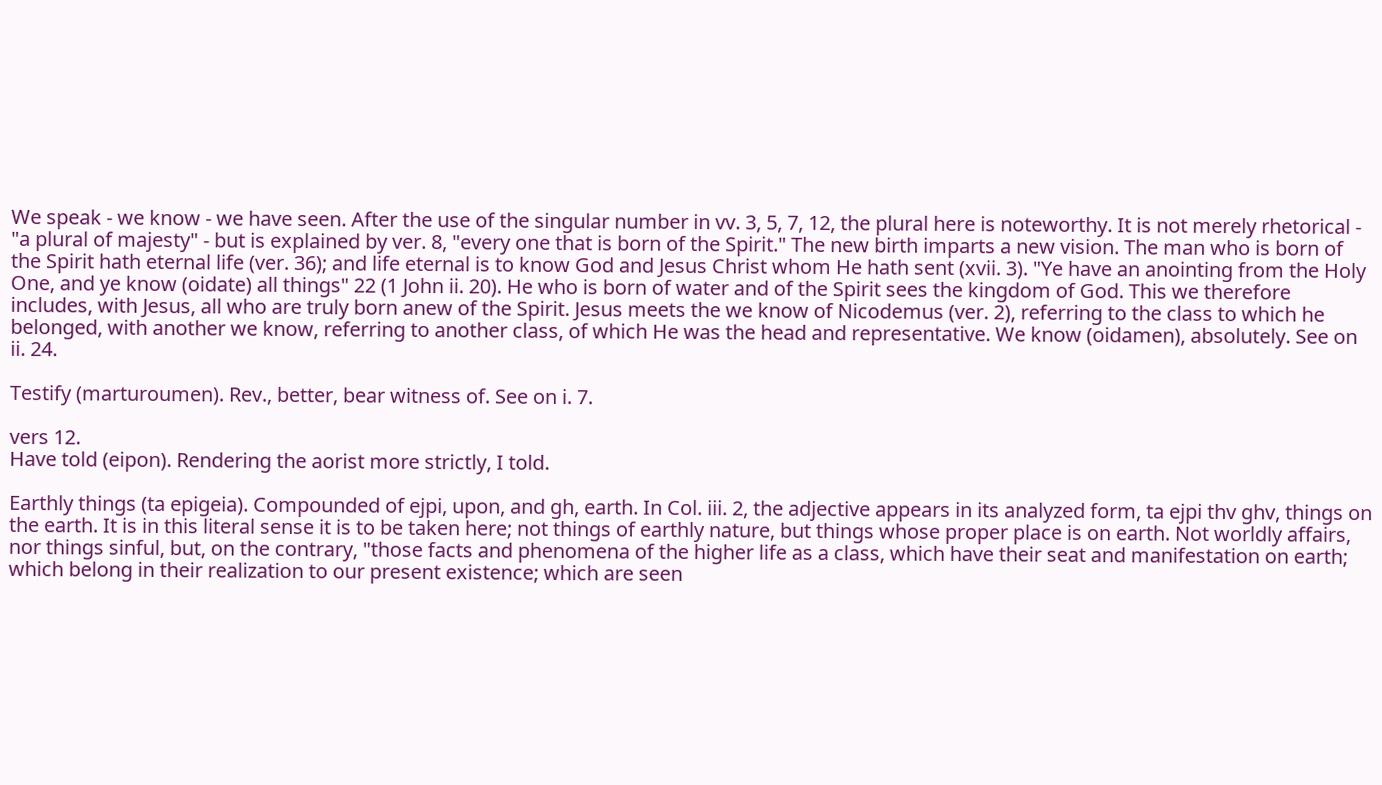We speak - we know - we have seen. After the use of the singular number in vv. 3, 5, 7, 12, the plural here is noteworthy. It is not merely rhetorical - "a plural of majesty" - but is explained by ver. 8, "every one that is born of the Spirit." The new birth imparts a new vision. The man who is born of the Spirit hath eternal life (ver. 36); and life eternal is to know God and Jesus Christ whom He hath sent (xvii. 3). "Ye have an anointing from the Holy One, and ye know (oidate) all things" 22 (1 John ii. 20). He who is born of water and of the Spirit sees the kingdom of God. This we therefore includes, with Jesus, all who are truly born anew of the Spirit. Jesus meets the we know of Nicodemus (ver. 2), referring to the class to which he belonged, with another we know, referring to another class, of which He was the head and representative. We know (oidamen), absolutely. See on ii. 24.

Testify (marturoumen). Rev., better, bear witness of. See on i. 7.

vers 12.
Have told (eipon). Rendering the aorist more strictly, I told.

Earthly things (ta epigeia). Compounded of ejpi, upon, and gh, earth. In Col. iii. 2, the adjective appears in its analyzed form, ta ejpi thv ghv, things on the earth. It is in this literal sense it is to be taken here; not things of earthly nature, but things whose proper place is on earth. Not worldly affairs, nor things sinful, but, on the contrary, "those facts and phenomena of the higher life as a class, which have their seat and manifestation on earth; which belong in their realization to our present existence; which are seen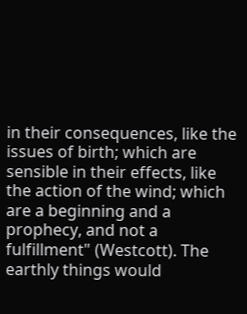in their consequences, like the issues of birth; which are sensible in their effects, like the action of the wind; which are a beginning and a prophecy, and not a fulfillment" (Westcott). The earthly things would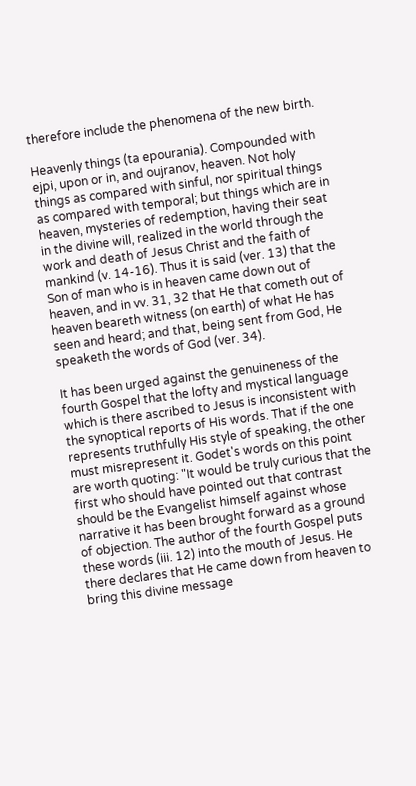therefore include the phenomena of the new birth.

Heavenly things (ta epourania). Compounded with ejpi, upon or in, and oujranov, heaven. Not holy things as compared with sinful, nor spiritual things as compared with temporal; but things which are in heaven, mysteries of redemption, having their seat in the divine will, realized in the world through the work and death of Jesus Christ and the faith of mankind (v. 14-16). Thus it is said (ver. 13) that the Son of man who is in heaven came down out of heaven, and in vv. 31, 32 that He that cometh out of heaven beareth witness (on earth) of what He has seen and heard; and that, being sent from God, He speaketh the words of God (ver. 34).

It has been urged against the genuineness of the fourth Gospel that the lofty and mystical language which is there ascribed to Jesus is inconsistent with the synoptical reports of His words. That if the one represents truthfully His style of speaking, the other must misrepresent it. Godet's words on this point are worth quoting: "It would be truly curious that the first who should have pointed out that contrast should be the Evangelist himself against whose narrative it has been brought forward as a ground of objection. The author of the fourth Gospel puts these words (iii. 12) into the mouth of Jesus. He there declares that He came down from heaven to bring this divine message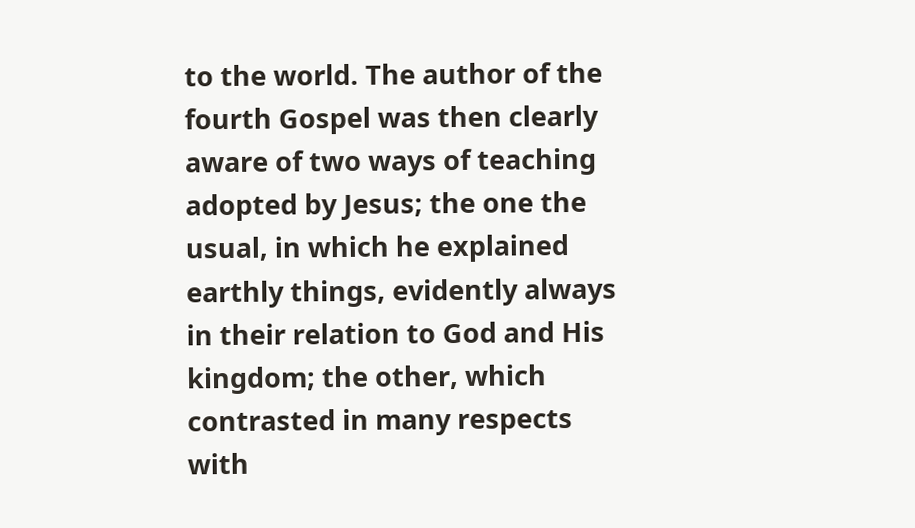to the world. The author of the fourth Gospel was then clearly aware of two ways of teaching adopted by Jesus; the one the usual, in which he explained earthly things, evidently always in their relation to God and His kingdom; the other, which contrasted in many respects with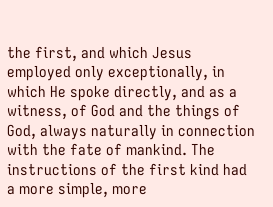the first, and which Jesus employed only exceptionally, in which He spoke directly, and as a witness, of God and the things of God, always naturally in connection with the fate of mankind. The instructions of the first kind had a more simple, more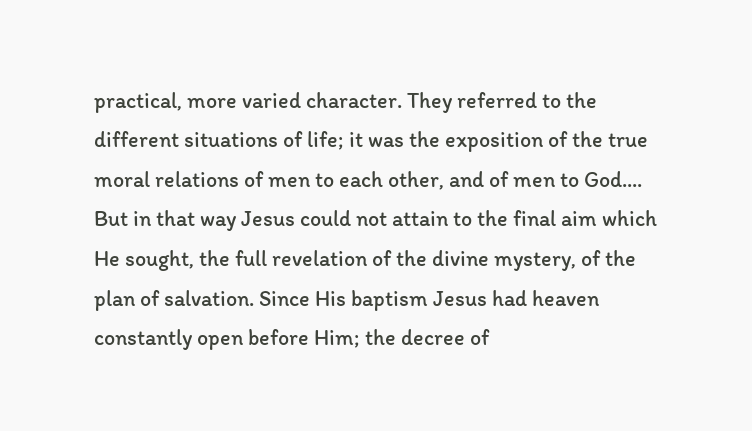practical, more varied character. They referred to the different situations of life; it was the exposition of the true moral relations of men to each other, and of men to God.... But in that way Jesus could not attain to the final aim which He sought, the full revelation of the divine mystery, of the plan of salvation. Since His baptism Jesus had heaven constantly open before Him; the decree of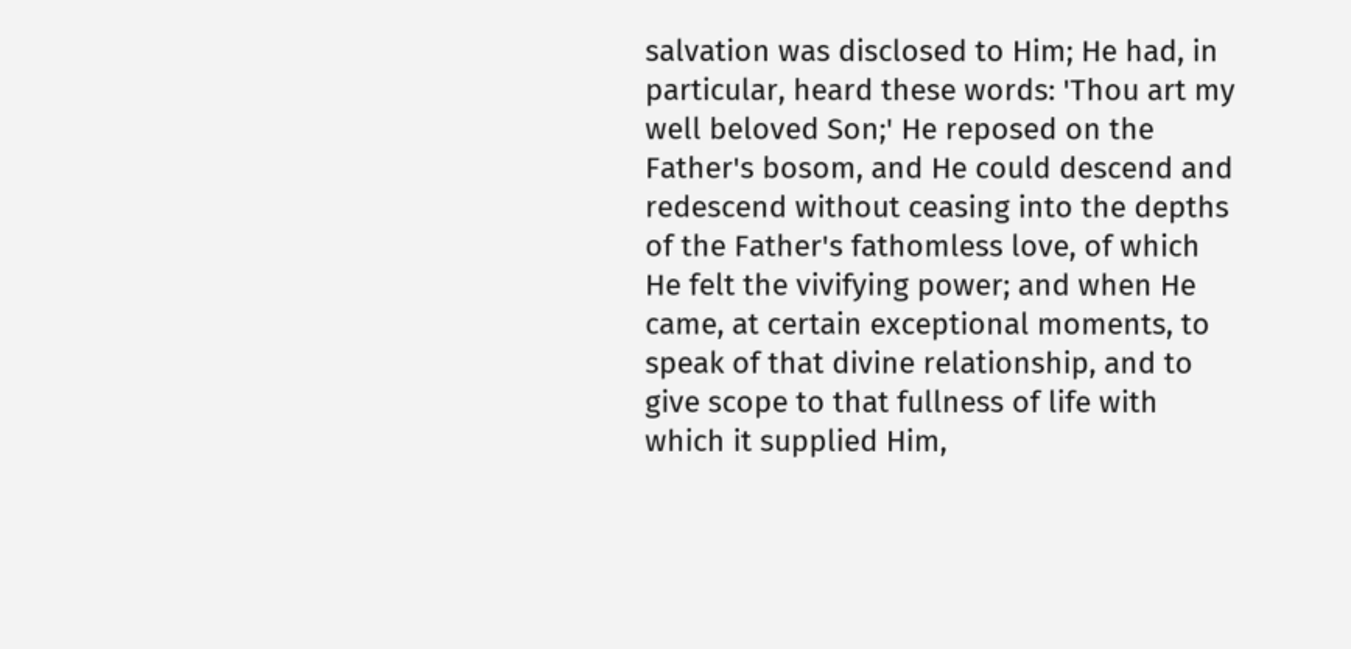salvation was disclosed to Him; He had, in particular, heard these words: 'Thou art my well beloved Son;' He reposed on the Father's bosom, and He could descend and redescend without ceasing into the depths of the Father's fathomless love, of which He felt the vivifying power; and when He came, at certain exceptional moments, to speak of that divine relationship, and to give scope to that fullness of life with which it supplied Him,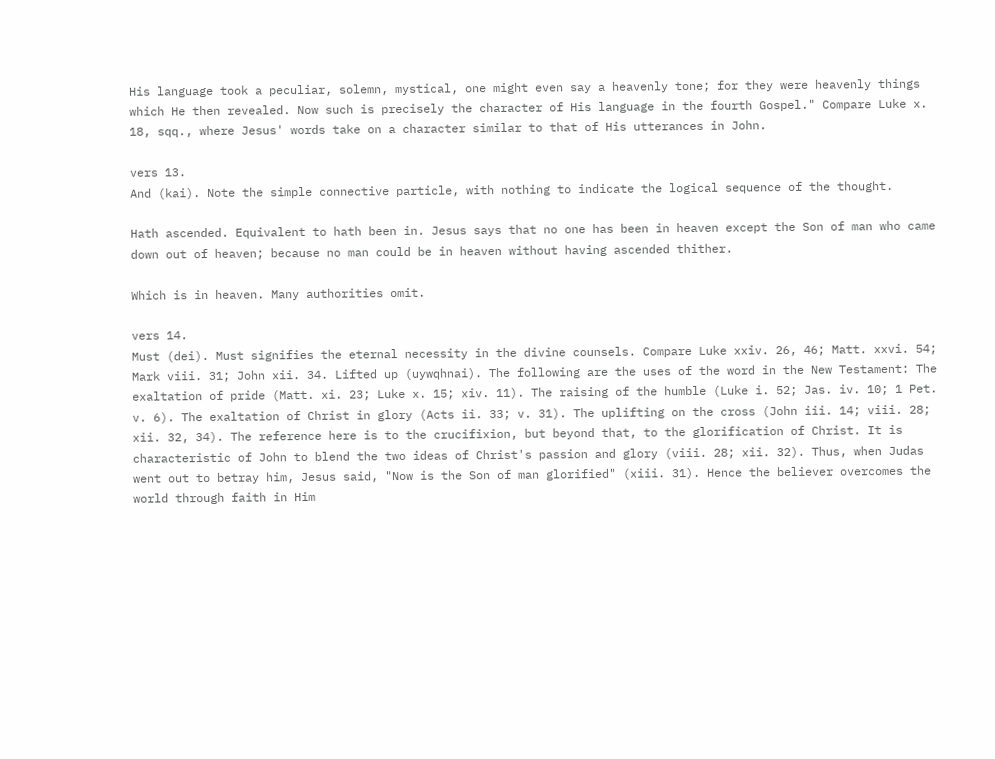His language took a peculiar, solemn, mystical, one might even say a heavenly tone; for they were heavenly things which He then revealed. Now such is precisely the character of His language in the fourth Gospel." Compare Luke x. 18, sqq., where Jesus' words take on a character similar to that of His utterances in John.

vers 13.
And (kai). Note the simple connective particle, with nothing to indicate the logical sequence of the thought.

Hath ascended. Equivalent to hath been in. Jesus says that no one has been in heaven except the Son of man who came down out of heaven; because no man could be in heaven without having ascended thither.

Which is in heaven. Many authorities omit.

vers 14.
Must (dei). Must signifies the eternal necessity in the divine counsels. Compare Luke xxiv. 26, 46; Matt. xxvi. 54; Mark viii. 31; John xii. 34. Lifted up (uywqhnai). The following are the uses of the word in the New Testament: The exaltation of pride (Matt. xi. 23; Luke x. 15; xiv. 11). The raising of the humble (Luke i. 52; Jas. iv. 10; 1 Pet. v. 6). The exaltation of Christ in glory (Acts ii. 33; v. 31). The uplifting on the cross (John iii. 14; viii. 28; xii. 32, 34). The reference here is to the crucifixion, but beyond that, to the glorification of Christ. It is characteristic of John to blend the two ideas of Christ's passion and glory (viii. 28; xii. 32). Thus, when Judas went out to betray him, Jesus said, "Now is the Son of man glorified" (xiii. 31). Hence the believer overcomes the world through faith in Him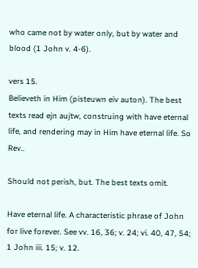who came not by water only, but by water and blood (1 John v. 4-6).

vers 15.
Believeth in Him (pisteuwn eiv auton). The best texts read ejn aujtw, construing with have eternal life, and rendering may in Him have eternal life. So Rev..

Should not perish, but. The best texts omit.

Have eternal life. A characteristic phrase of John for live forever. See vv. 16, 36; v. 24; vi. 40, 47, 54; 1 John iii. 15; v. 12.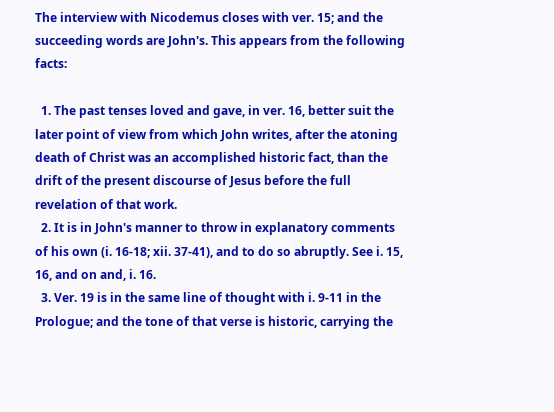The interview with Nicodemus closes with ver. 15; and the succeeding words are John's. This appears from the following facts:

  1. The past tenses loved and gave, in ver. 16, better suit the later point of view from which John writes, after the atoning death of Christ was an accomplished historic fact, than the drift of the present discourse of Jesus before the full revelation of that work.
  2. It is in John's manner to throw in explanatory comments of his own (i. 16-18; xii. 37-41), and to do so abruptly. See i. 15, 16, and on and, i. 16.
  3. Ver. 19 is in the same line of thought with i. 9-11 in the Prologue; and the tone of that verse is historic, carrying the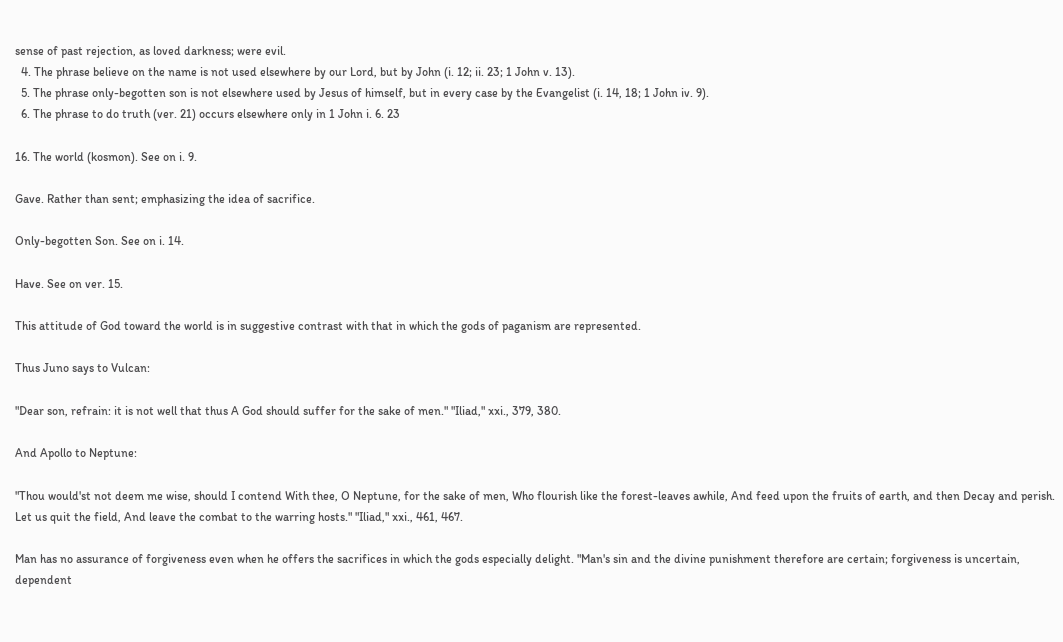sense of past rejection, as loved darkness; were evil.
  4. The phrase believe on the name is not used elsewhere by our Lord, but by John (i. 12; ii. 23; 1 John v. 13).
  5. The phrase only-begotten son is not elsewhere used by Jesus of himself, but in every case by the Evangelist (i. 14, 18; 1 John iv. 9).
  6. The phrase to do truth (ver. 21) occurs elsewhere only in 1 John i. 6. 23

16. The world (kosmon). See on i. 9.

Gave. Rather than sent; emphasizing the idea of sacrifice.

Only-begotten Son. See on i. 14.

Have. See on ver. 15.

This attitude of God toward the world is in suggestive contrast with that in which the gods of paganism are represented.

Thus Juno says to Vulcan:

"Dear son, refrain: it is not well that thus A God should suffer for the sake of men." "Iliad," xxi., 379, 380.

And Apollo to Neptune:

"Thou would'st not deem me wise, should I contend With thee, O Neptune, for the sake of men, Who flourish like the forest-leaves awhile, And feed upon the fruits of earth, and then Decay and perish. Let us quit the field, And leave the combat to the warring hosts." "Iliad," xxi., 461, 467.

Man has no assurance of forgiveness even when he offers the sacrifices in which the gods especially delight. "Man's sin and the divine punishment therefore are certain; forgiveness is uncertain, dependent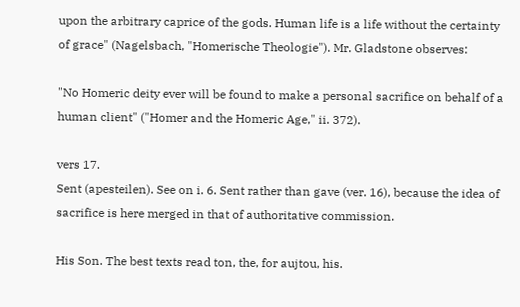upon the arbitrary caprice of the gods. Human life is a life without the certainty of grace" (Nagelsbach, "Homerische Theologie"). Mr. Gladstone observes:

"No Homeric deity ever will be found to make a personal sacrifice on behalf of a human client" ("Homer and the Homeric Age," ii. 372).

vers 17.
Sent (apesteilen). See on i. 6. Sent rather than gave (ver. 16), because the idea of sacrifice is here merged in that of authoritative commission.

His Son. The best texts read ton, the, for aujtou, his.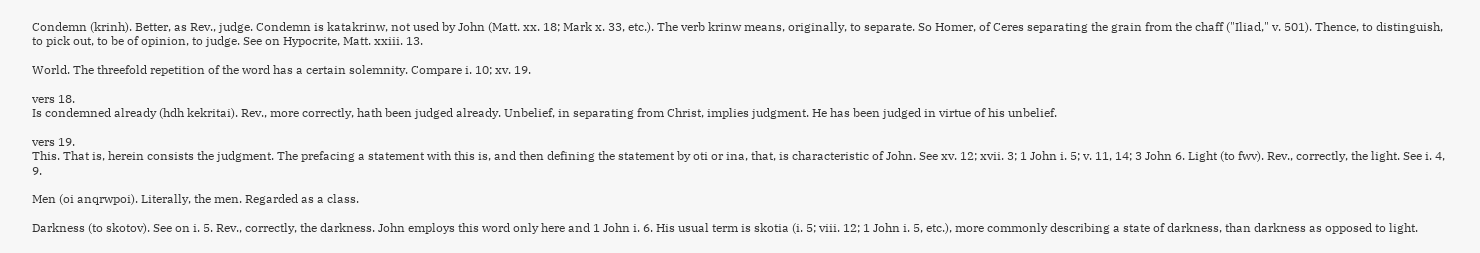Condemn (krinh). Better, as Rev., judge. Condemn is katakrinw, not used by John (Matt. xx. 18; Mark x. 33, etc.). The verb krinw means, originally, to separate. So Homer, of Ceres separating the grain from the chaff ("Iliad," v. 501). Thence, to distinguish, to pick out, to be of opinion, to judge. See on Hypocrite, Matt. xxiii. 13.

World. The threefold repetition of the word has a certain solemnity. Compare i. 10; xv. 19.

vers 18.
Is condemned already (hdh kekritai). Rev., more correctly, hath been judged already. Unbelief, in separating from Christ, implies judgment. He has been judged in virtue of his unbelief.

vers 19.
This. That is, herein consists the judgment. The prefacing a statement with this is, and then defining the statement by oti or ina, that, is characteristic of John. See xv. 12; xvii. 3; 1 John i. 5; v. 11, 14; 3 John 6. Light (to fwv). Rev., correctly, the light. See i. 4, 9.

Men (oi anqrwpoi). Literally, the men. Regarded as a class.

Darkness (to skotov). See on i. 5. Rev., correctly, the darkness. John employs this word only here and 1 John i. 6. His usual term is skotia (i. 5; viii. 12; 1 John i. 5, etc.), more commonly describing a state of darkness, than darkness as opposed to light.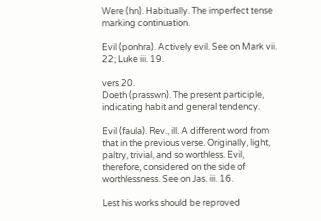Were (hn). Habitually. The imperfect tense marking continuation.

Evil (ponhra). Actively evil. See on Mark vii. 22; Luke iii. 19.

vers 20.
Doeth (prasswn). The present participle, indicating habit and general tendency.

Evil (faula). Rev., ill. A different word from that in the previous verse. Originally, light, paltry, trivial, and so worthless. Evil, therefore, considered on the side of worthlessness. See on Jas. iii. 16.

Lest his works should be reproved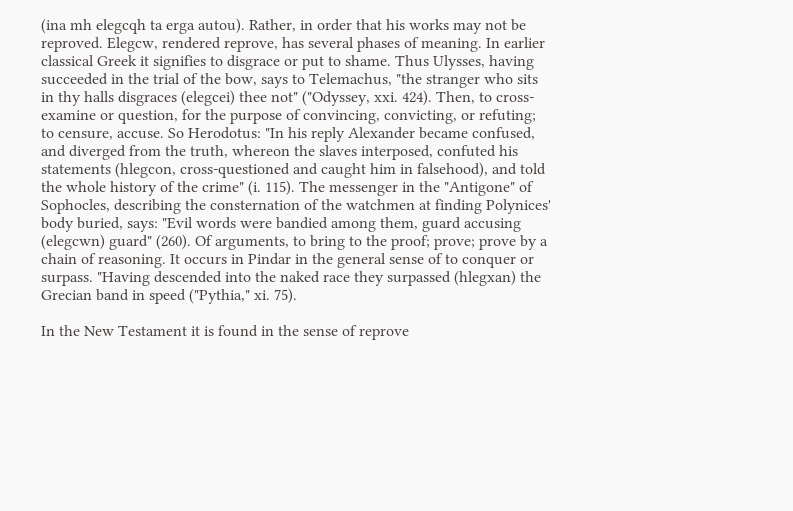(ina mh elegcqh ta erga autou). Rather, in order that his works may not be reproved. Elegcw, rendered reprove, has several phases of meaning. In earlier classical Greek it signifies to disgrace or put to shame. Thus Ulysses, having succeeded in the trial of the bow, says to Telemachus, "the stranger who sits in thy halls disgraces (elegcei) thee not" ("Odyssey, xxi. 424). Then, to cross-examine or question, for the purpose of convincing, convicting, or refuting; to censure, accuse. So Herodotus: "In his reply Alexander became confused, and diverged from the truth, whereon the slaves interposed, confuted his statements (hlegcon, cross-questioned and caught him in falsehood), and told the whole history of the crime" (i. 115). The messenger in the "Antigone" of Sophocles, describing the consternation of the watchmen at finding Polynices' body buried, says: "Evil words were bandied among them, guard accusing (elegcwn) guard" (260). Of arguments, to bring to the proof; prove; prove by a chain of reasoning. It occurs in Pindar in the general sense of to conquer or surpass. "Having descended into the naked race they surpassed (hlegxan) the Grecian band in speed ("Pythia," xi. 75).

In the New Testament it is found in the sense of reprove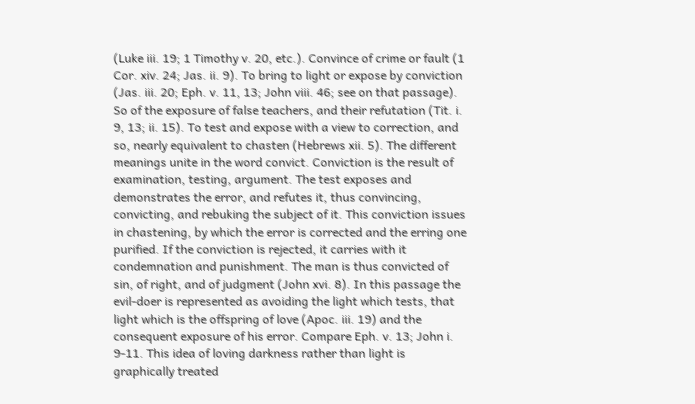(Luke iii. 19; 1 Timothy v. 20, etc.). Convince of crime or fault (1 Cor. xiv. 24; Jas. ii. 9). To bring to light or expose by conviction (Jas. iii. 20; Eph. v. 11, 13; John viii. 46; see on that passage). So of the exposure of false teachers, and their refutation (Tit. i. 9, 13; ii. 15). To test and expose with a view to correction, and so, nearly equivalent to chasten (Hebrews xii. 5). The different meanings unite in the word convict. Conviction is the result of examination, testing, argument. The test exposes and demonstrates the error, and refutes it, thus convincing, convicting, and rebuking the subject of it. This conviction issues in chastening, by which the error is corrected and the erring one purified. If the conviction is rejected, it carries with it condemnation and punishment. The man is thus convicted of sin, of right, and of judgment (John xvi. 8). In this passage the evil-doer is represented as avoiding the light which tests, that light which is the offspring of love (Apoc. iii. 19) and the consequent exposure of his error. Compare Eph. v. 13; John i. 9-11. This idea of loving darkness rather than light is graphically treated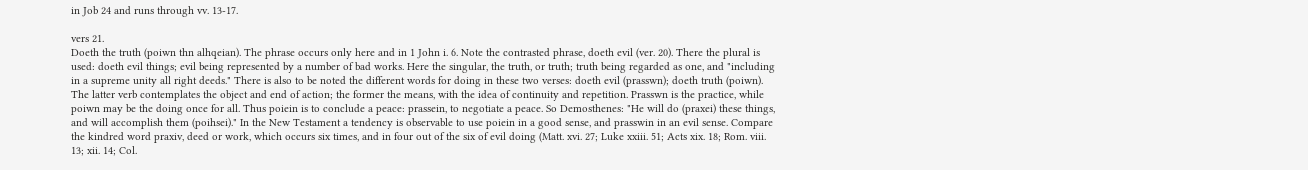in Job 24 and runs through vv. 13-17.

vers 21.
Doeth the truth (poiwn thn alhqeian). The phrase occurs only here and in 1 John i. 6. Note the contrasted phrase, doeth evil (ver. 20). There the plural is used: doeth evil things; evil being represented by a number of bad works. Here the singular, the truth, or truth; truth being regarded as one, and "including in a supreme unity all right deeds." There is also to be noted the different words for doing in these two verses: doeth evil (prasswn); doeth truth (poiwn). The latter verb contemplates the object and end of action; the former the means, with the idea of continuity and repetition. Prasswn is the practice, while poiwn may be the doing once for all. Thus poiein is to conclude a peace: prassein, to negotiate a peace. So Demosthenes: "He will do (praxei) these things, and will accomplish them (poihsei)." In the New Testament a tendency is observable to use poiein in a good sense, and prasswin in an evil sense. Compare the kindred word praxiv, deed or work, which occurs six times, and in four out of the six of evil doing (Matt. xvi. 27; Luke xxiii. 51; Acts xix. 18; Rom. viii. 13; xii. 14; Col.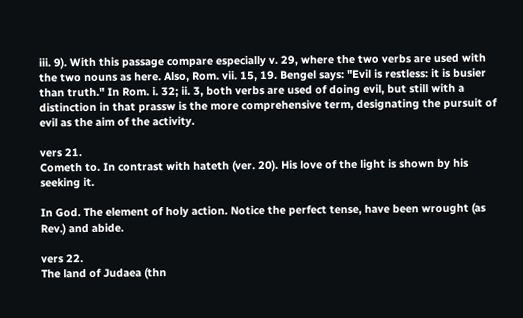iii. 9). With this passage compare especially v. 29, where the two verbs are used with the two nouns as here. Also, Rom. vii. 15, 19. Bengel says: "Evil is restless: it is busier than truth." In Rom. i. 32; ii. 3, both verbs are used of doing evil, but still with a distinction in that prassw is the more comprehensive term, designating the pursuit of evil as the aim of the activity.

vers 21.
Cometh to. In contrast with hateth (ver. 20). His love of the light is shown by his seeking it.

In God. The element of holy action. Notice the perfect tense, have been wrought (as Rev.) and abide.

vers 22.
The land of Judaea (thn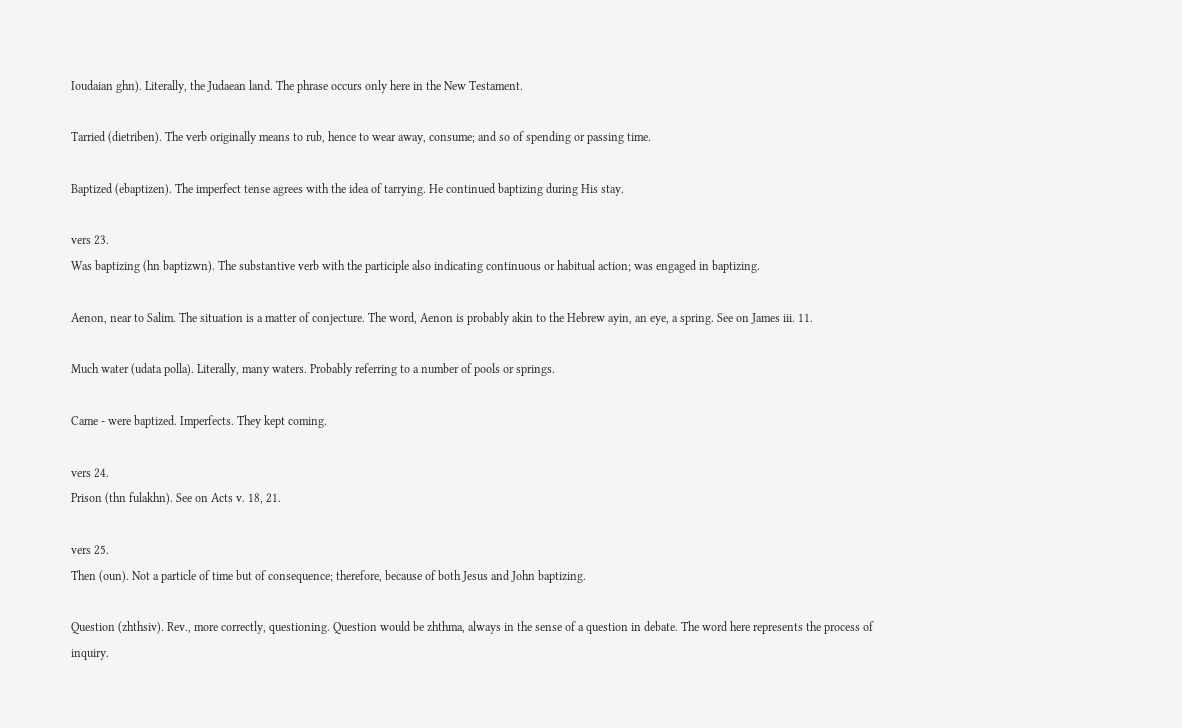Ioudaian ghn). Literally, the Judaean land. The phrase occurs only here in the New Testament.

Tarried (dietriben). The verb originally means to rub, hence to wear away, consume; and so of spending or passing time.

Baptized (ebaptizen). The imperfect tense agrees with the idea of tarrying. He continued baptizing during His stay.

vers 23.
Was baptizing (hn baptizwn). The substantive verb with the participle also indicating continuous or habitual action; was engaged in baptizing.

Aenon, near to Salim. The situation is a matter of conjecture. The word, Aenon is probably akin to the Hebrew ayin, an eye, a spring. See on James iii. 11.

Much water (udata polla). Literally, many waters. Probably referring to a number of pools or springs.

Came - were baptized. Imperfects. They kept coming.

vers 24.
Prison (thn fulakhn). See on Acts v. 18, 21.

vers 25.
Then (oun). Not a particle of time but of consequence; therefore, because of both Jesus and John baptizing.

Question (zhthsiv). Rev., more correctly, questioning. Question would be zhthma, always in the sense of a question in debate. The word here represents the process of inquiry.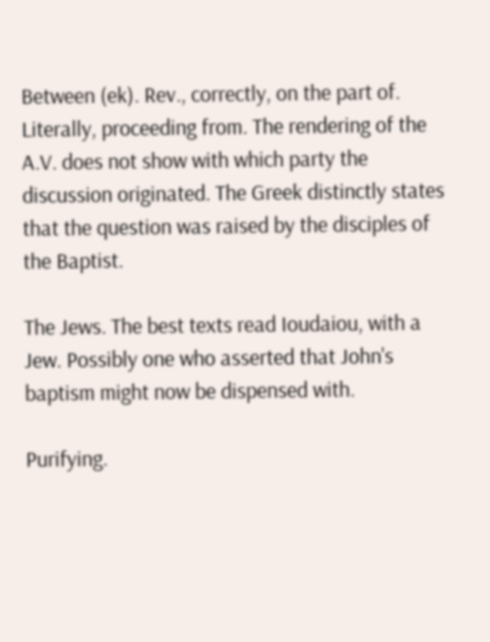Between (ek). Rev., correctly, on the part of. Literally, proceeding from. The rendering of the A.V. does not show with which party the discussion originated. The Greek distinctly states that the question was raised by the disciples of the Baptist.

The Jews. The best texts read Ioudaiou, with a Jew. Possibly one who asserted that John's baptism might now be dispensed with.

Purifying.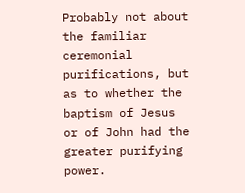Probably not about the familiar ceremonial purifications, but as to whether the baptism of Jesus or of John had the greater purifying power.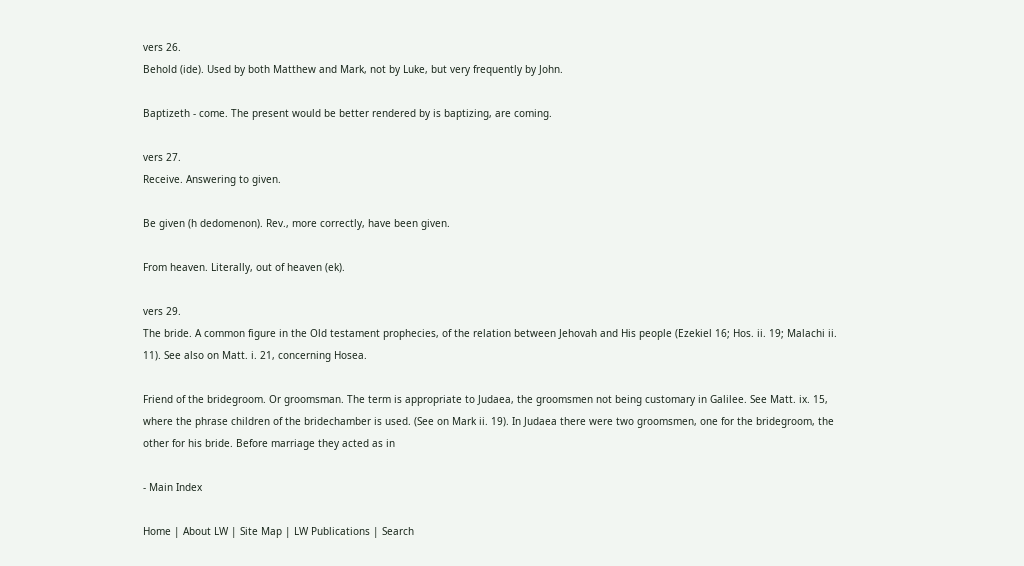vers 26.
Behold (ide). Used by both Matthew and Mark, not by Luke, but very frequently by John.

Baptizeth - come. The present would be better rendered by is baptizing, are coming.

vers 27.
Receive. Answering to given.

Be given (h dedomenon). Rev., more correctly, have been given.

From heaven. Literally, out of heaven (ek).

vers 29.
The bride. A common figure in the Old testament prophecies, of the relation between Jehovah and His people (Ezekiel 16; Hos. ii. 19; Malachi ii. 11). See also on Matt. i. 21, concerning Hosea.

Friend of the bridegroom. Or groomsman. The term is appropriate to Judaea, the groomsmen not being customary in Galilee. See Matt. ix. 15, where the phrase children of the bridechamber is used. (See on Mark ii. 19). In Judaea there were two groomsmen, one for the bridegroom, the other for his bride. Before marriage they acted as in

- Main Index

Home | About LW | Site Map | LW Publications | Search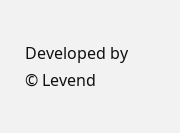Developed by © Levend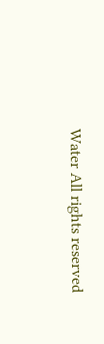Water All rights reserved